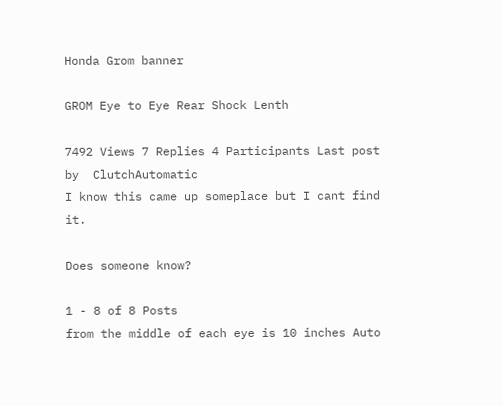Honda Grom banner

GROM Eye to Eye Rear Shock Lenth

7492 Views 7 Replies 4 Participants Last post by  ClutchAutomatic
I know this came up someplace but I cant find it.

Does someone know?

1 - 8 of 8 Posts
from the middle of each eye is 10 inches Auto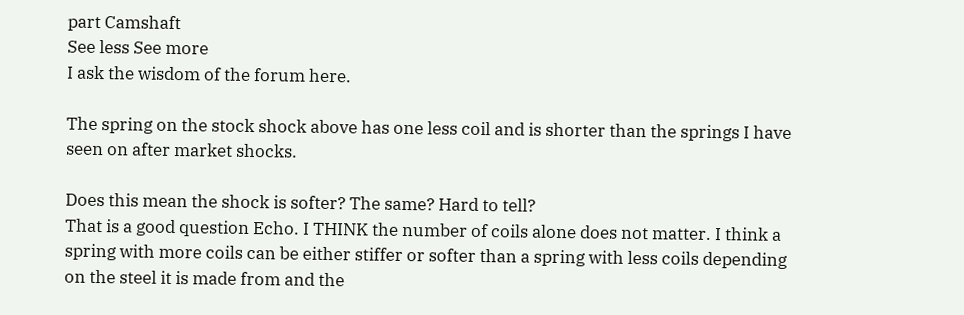part Camshaft
See less See more
I ask the wisdom of the forum here.

The spring on the stock shock above has one less coil and is shorter than the springs I have seen on after market shocks.

Does this mean the shock is softer? The same? Hard to tell?
That is a good question Echo. I THINK the number of coils alone does not matter. I think a spring with more coils can be either stiffer or softer than a spring with less coils depending on the steel it is made from and the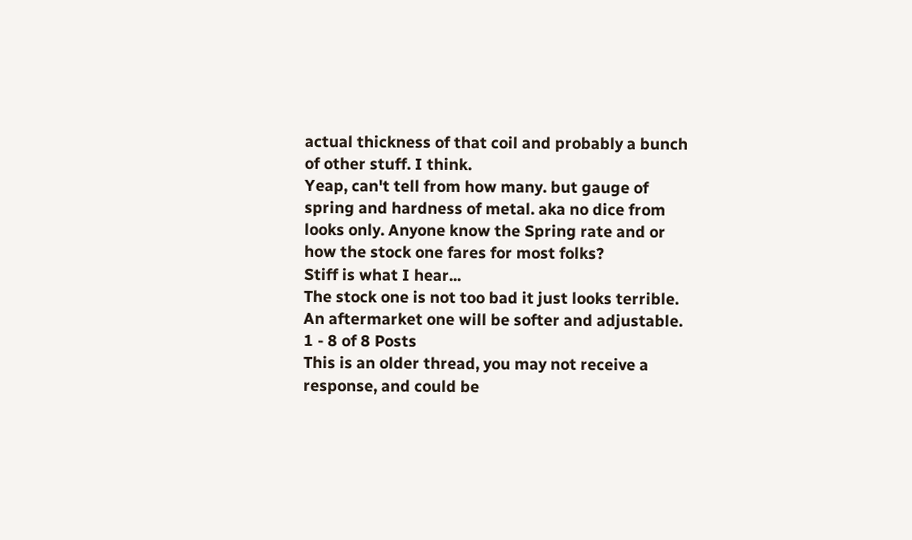actual thickness of that coil and probably a bunch of other stuff. I think.
Yeap, can't tell from how many. but gauge of spring and hardness of metal. aka no dice from looks only. Anyone know the Spring rate and or how the stock one fares for most folks?
Stiff is what I hear...
The stock one is not too bad it just looks terrible. An aftermarket one will be softer and adjustable.
1 - 8 of 8 Posts
This is an older thread, you may not receive a response, and could be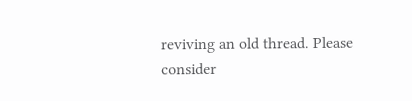reviving an old thread. Please consider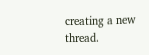creating a new thread.